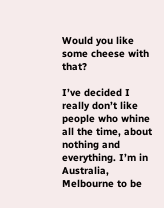Would you like some cheese with that?

I’ve decided I really don’t like people who whine all the time, about nothing and everything. I’m in Australia, Melbourne to be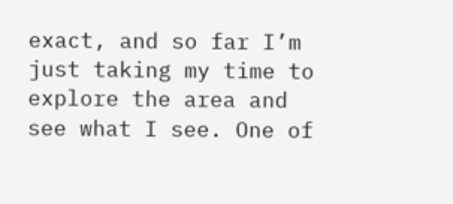exact, and so far I’m just taking my time to explore the area and see what I see. One of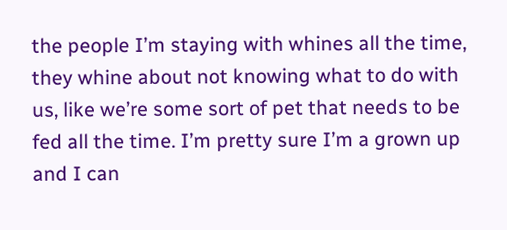the people I’m staying with whines all the time, they whine about not knowing what to do with us, like we’re some sort of pet that needs to be fed all the time. I’m pretty sure I’m a grown up and I can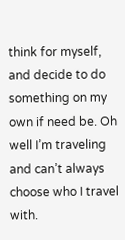think for myself, and decide to do something on my own if need be. Oh well I’m traveling and can’t always choose who I travel with.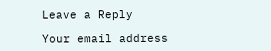Leave a Reply

Your email address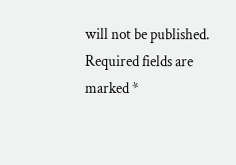will not be published. Required fields are marked *